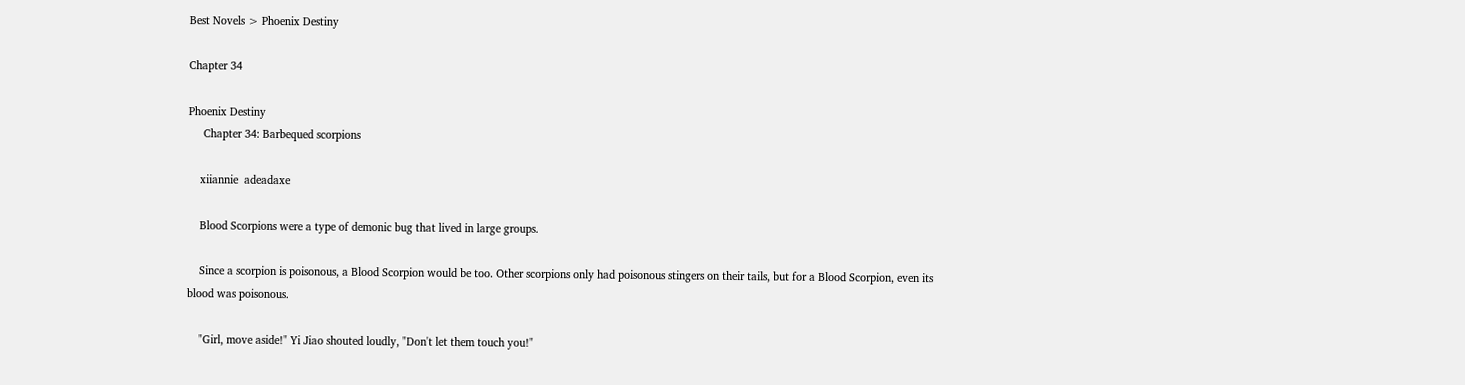Best Novels > Phoenix Destiny

Chapter 34

Phoenix Destiny
     Chapter 34: Barbequed scorpions

    xiiannie  adeadaxe

    Blood Scorpions were a type of demonic bug that lived in large groups.

    Since a scorpion is poisonous, a Blood Scorpion would be too. Other scorpions only had poisonous stingers on their tails, but for a Blood Scorpion, even its blood was poisonous.

    "Girl, move aside!" Yi Jiao shouted loudly, "Don't let them touch you!"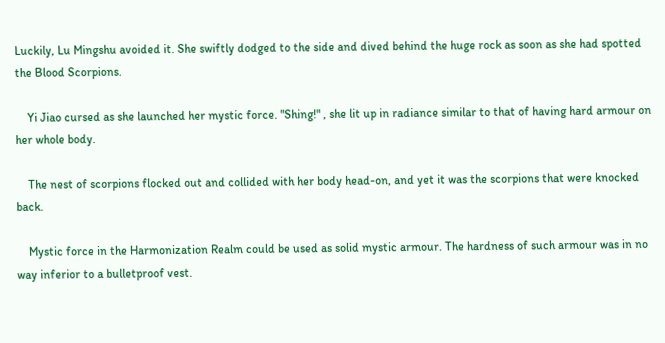Luckily, Lu Mingshu avoided it. She swiftly dodged to the side and dived behind the huge rock as soon as she had spotted the Blood Scorpions.

    Yi Jiao cursed as she launched her mystic force. "Shing!" , she lit up in radiance similar to that of having hard armour on her whole body.

    The nest of scorpions flocked out and collided with her body head-on, and yet it was the scorpions that were knocked back.

    Mystic force in the Harmonization Realm could be used as solid mystic armour. The hardness of such armour was in no way inferior to a bulletproof vest.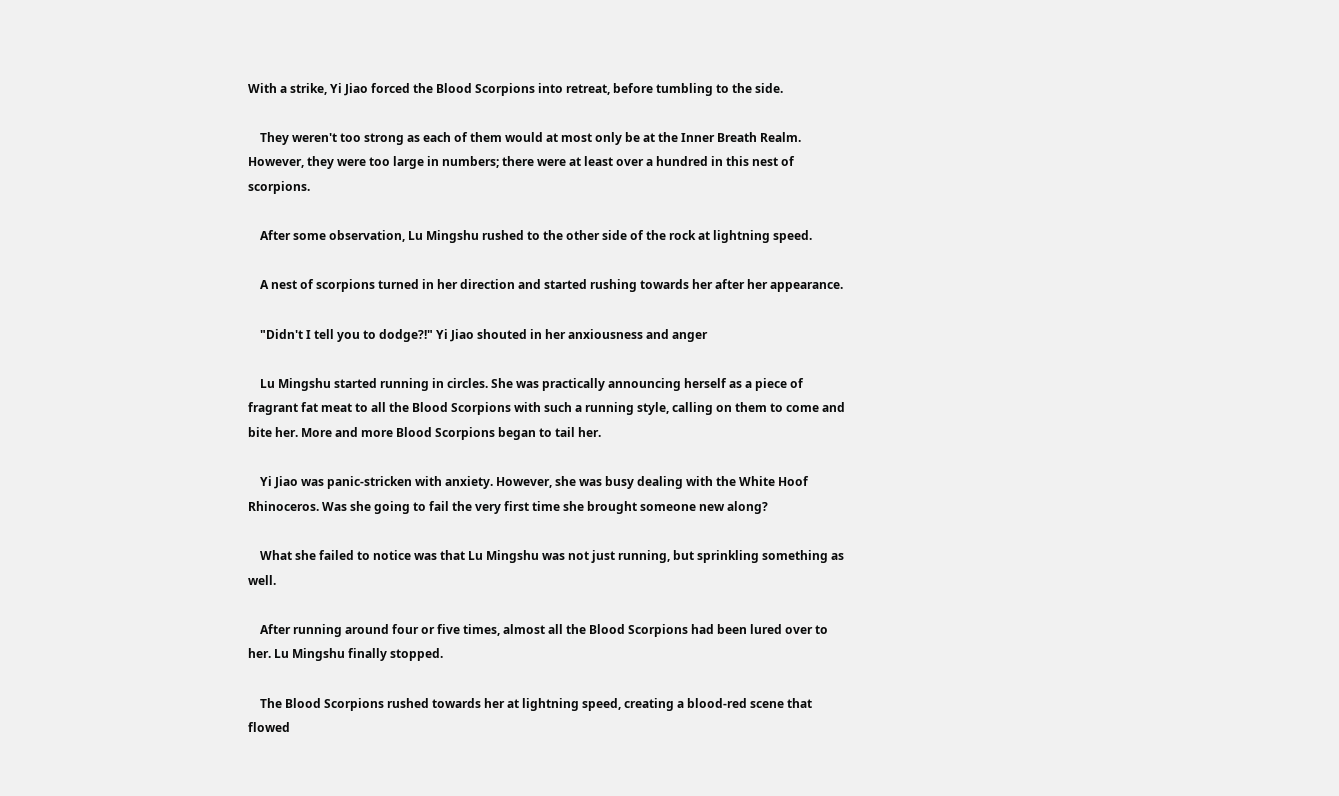With a strike, Yi Jiao forced the Blood Scorpions into retreat, before tumbling to the side.

    They weren't too strong as each of them would at most only be at the Inner Breath Realm. However, they were too large in numbers; there were at least over a hundred in this nest of scorpions.

    After some observation, Lu Mingshu rushed to the other side of the rock at lightning speed.

    A nest of scorpions turned in her direction and started rushing towards her after her appearance.

    "Didn't I tell you to dodge?!" Yi Jiao shouted in her anxiousness and anger

    Lu Mingshu started running in circles. She was practically announcing herself as a piece of fragrant fat meat to all the Blood Scorpions with such a running style, calling on them to come and bite her. More and more Blood Scorpions began to tail her.

    Yi Jiao was panic-stricken with anxiety. However, she was busy dealing with the White Hoof Rhinoceros. Was she going to fail the very first time she brought someone new along?

    What she failed to notice was that Lu Mingshu was not just running, but sprinkling something as well.

    After running around four or five times, almost all the Blood Scorpions had been lured over to her. Lu Mingshu finally stopped.

    The Blood Scorpions rushed towards her at lightning speed, creating a blood-red scene that flowed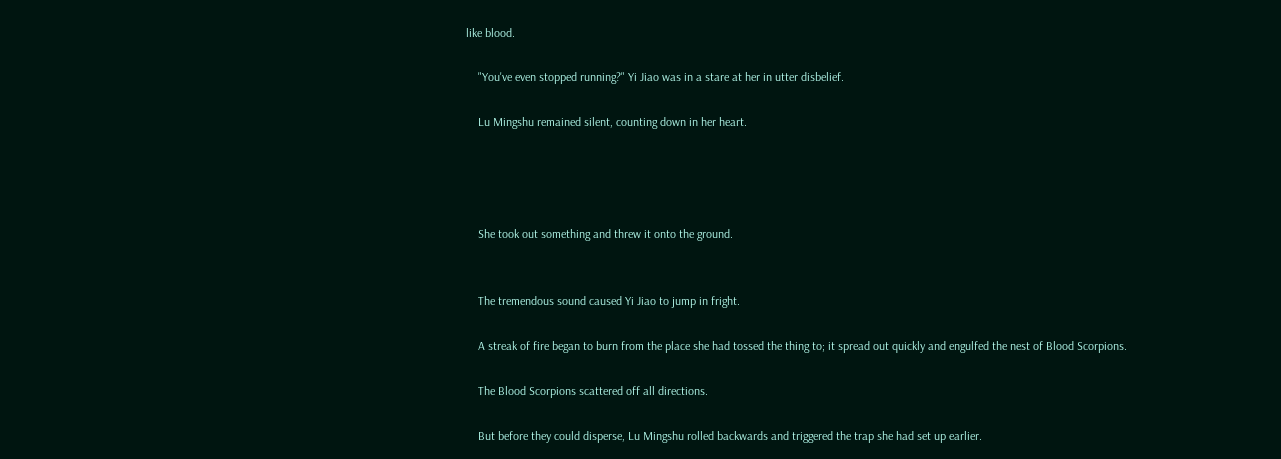like blood.

    "You've even stopped running?" Yi Jiao was in a stare at her in utter disbelief.

    Lu Mingshu remained silent, counting down in her heart.




    She took out something and threw it onto the ground.


    The tremendous sound caused Yi Jiao to jump in fright.

    A streak of fire began to burn from the place she had tossed the thing to; it spread out quickly and engulfed the nest of Blood Scorpions.

    The Blood Scorpions scattered off all directions.

    But before they could disperse, Lu Mingshu rolled backwards and triggered the trap she had set up earlier.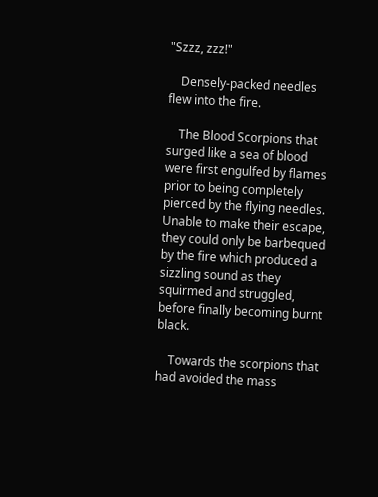"Szzz, zzz!"

    Densely-packed needles flew into the fire.

    The Blood Scorpions that surged like a sea of blood were first engulfed by flames prior to being completely pierced by the flying needles. Unable to make their escape, they could only be barbequed by the fire which produced a sizzling sound as they squirmed and struggled, before finally becoming burnt black.

    Towards the scorpions that had avoided the mass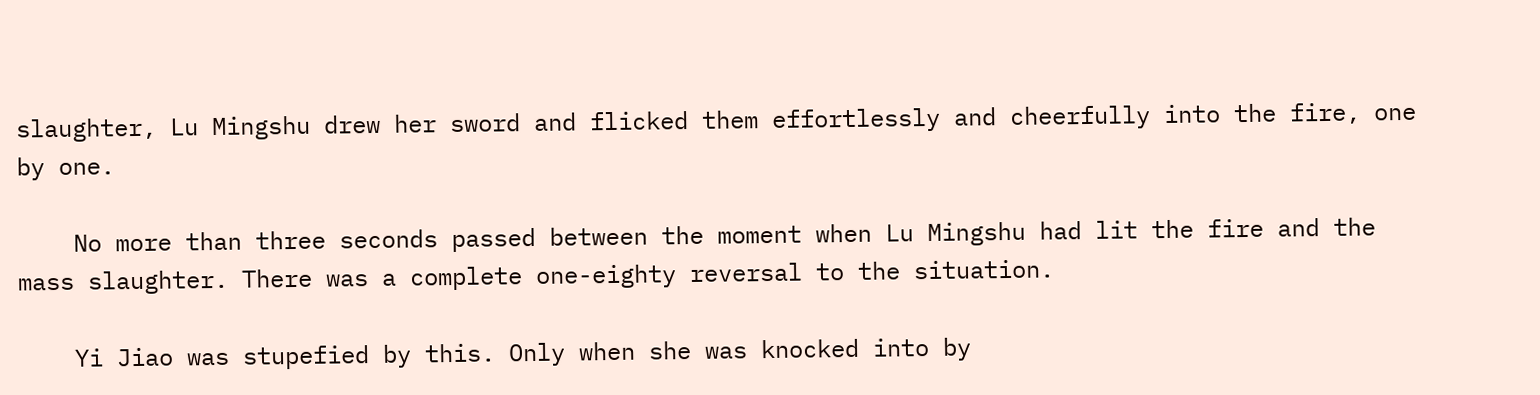slaughter, Lu Mingshu drew her sword and flicked them effortlessly and cheerfully into the fire, one by one.

    No more than three seconds passed between the moment when Lu Mingshu had lit the fire and the mass slaughter. There was a complete one-eighty reversal to the situation.

    Yi Jiao was stupefied by this. Only when she was knocked into by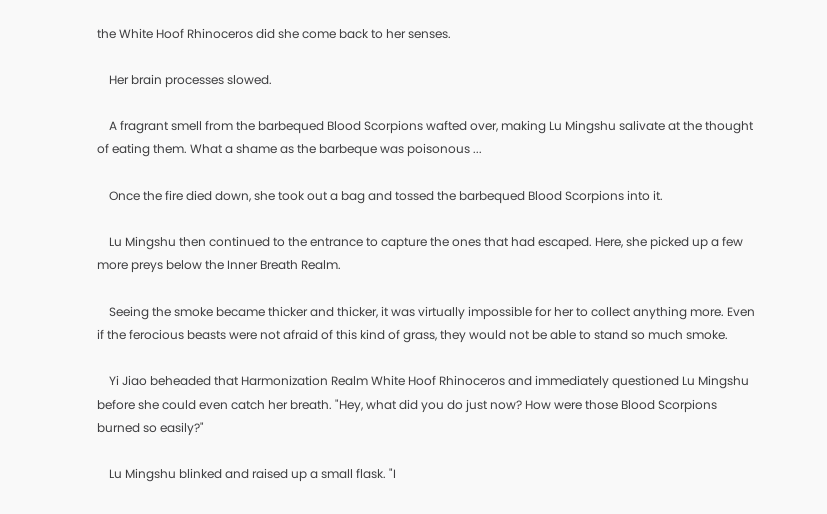the White Hoof Rhinoceros did she come back to her senses.

    Her brain processes slowed.

    A fragrant smell from the barbequed Blood Scorpions wafted over, making Lu Mingshu salivate at the thought of eating them. What a shame as the barbeque was poisonous ...

    Once the fire died down, she took out a bag and tossed the barbequed Blood Scorpions into it.

    Lu Mingshu then continued to the entrance to capture the ones that had escaped. Here, she picked up a few more preys below the Inner Breath Realm.

    Seeing the smoke became thicker and thicker, it was virtually impossible for her to collect anything more. Even if the ferocious beasts were not afraid of this kind of grass, they would not be able to stand so much smoke.

    Yi Jiao beheaded that Harmonization Realm White Hoof Rhinoceros and immediately questioned Lu Mingshu before she could even catch her breath. "Hey, what did you do just now? How were those Blood Scorpions burned so easily?"

    Lu Mingshu blinked and raised up a small flask. "I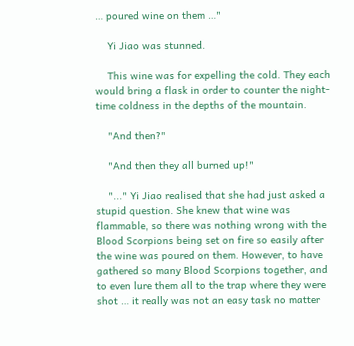… poured wine on them …"

    Yi Jiao was stunned.

    This wine was for expelling the cold. They each would bring a flask in order to counter the night-time coldness in the depths of the mountain.

    "And then?"

    "And then they all burned up!"

    "..." Yi Jiao realised that she had just asked a stupid question. She knew that wine was flammable, so there was nothing wrong with the Blood Scorpions being set on fire so easily after the wine was poured on them. However, to have gathered so many Blood Scorpions together, and to even lure them all to the trap where they were shot … it really was not an easy task no matter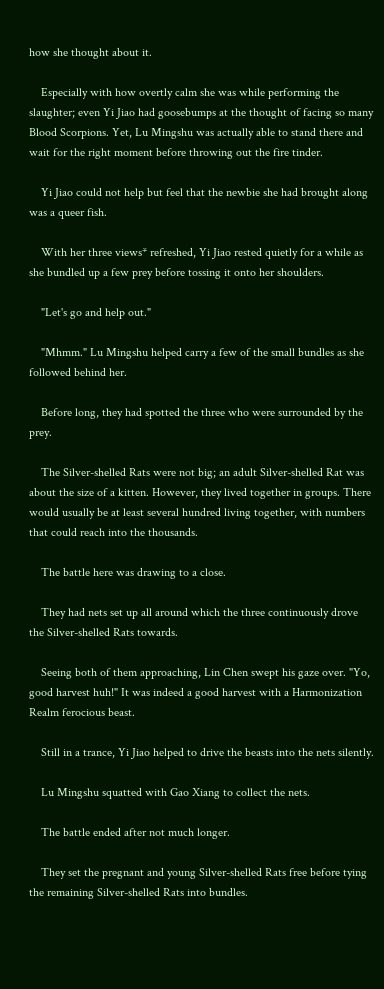how she thought about it.

    Especially with how overtly calm she was while performing the slaughter; even Yi Jiao had goosebumps at the thought of facing so many Blood Scorpions. Yet, Lu Mingshu was actually able to stand there and wait for the right moment before throwing out the fire tinder.

    Yi Jiao could not help but feel that the newbie she had brought along was a queer fish.

    With her three views* refreshed, Yi Jiao rested quietly for a while as she bundled up a few prey before tossing it onto her shoulders.

    "Let's go and help out."

    "Mhmm." Lu Mingshu helped carry a few of the small bundles as she followed behind her.

    Before long, they had spotted the three who were surrounded by the prey.

    The Silver-shelled Rats were not big; an adult Silver-shelled Rat was about the size of a kitten. However, they lived together in groups. There would usually be at least several hundred living together, with numbers that could reach into the thousands.

    The battle here was drawing to a close.

    They had nets set up all around which the three continuously drove the Silver-shelled Rats towards.

    Seeing both of them approaching, Lin Chen swept his gaze over. "Yo, good harvest huh!" It was indeed a good harvest with a Harmonization Realm ferocious beast.

    Still in a trance, Yi Jiao helped to drive the beasts into the nets silently.

    Lu Mingshu squatted with Gao Xiang to collect the nets.

    The battle ended after not much longer.

    They set the pregnant and young Silver-shelled Rats free before tying the remaining Silver-shelled Rats into bundles.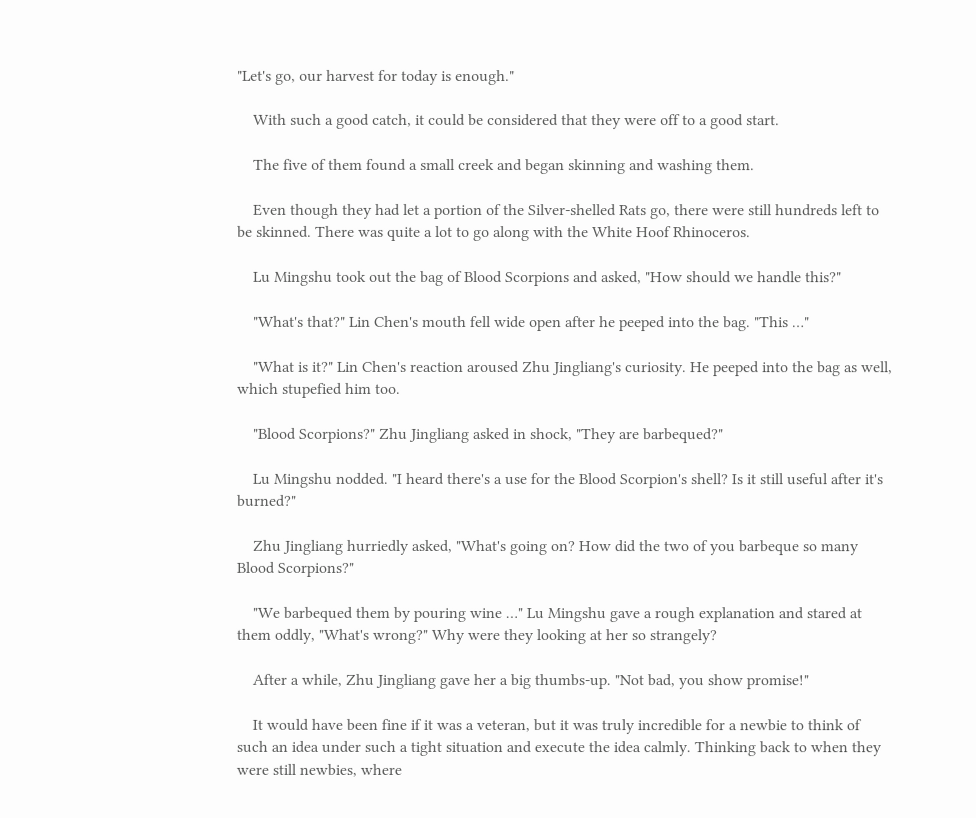"Let's go, our harvest for today is enough."

    With such a good catch, it could be considered that they were off to a good start.

    The five of them found a small creek and began skinning and washing them.

    Even though they had let a portion of the Silver-shelled Rats go, there were still hundreds left to be skinned. There was quite a lot to go along with the White Hoof Rhinoceros.

    Lu Mingshu took out the bag of Blood Scorpions and asked, "How should we handle this?"

    "What's that?" Lin Chen's mouth fell wide open after he peeped into the bag. "This …"

    "What is it?" Lin Chen's reaction aroused Zhu Jingliang's curiosity. He peeped into the bag as well, which stupefied him too.

    "Blood Scorpions?" Zhu Jingliang asked in shock, "They are barbequed?"

    Lu Mingshu nodded. "I heard there's a use for the Blood Scorpion's shell? Is it still useful after it's burned?"

    Zhu Jingliang hurriedly asked, "What's going on? How did the two of you barbeque so many Blood Scorpions?"

    "We barbequed them by pouring wine …" Lu Mingshu gave a rough explanation and stared at them oddly, "What's wrong?" Why were they looking at her so strangely?

    After a while, Zhu Jingliang gave her a big thumbs-up. "Not bad, you show promise!"

    It would have been fine if it was a veteran, but it was truly incredible for a newbie to think of such an idea under such a tight situation and execute the idea calmly. Thinking back to when they were still newbies, where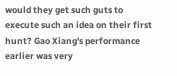would they get such guts to execute such an idea on their first hunt? Gao Xiang's performance earlier was very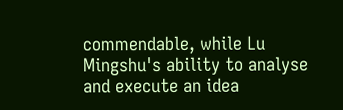commendable, while Lu Mingshu's ability to analyse and execute an idea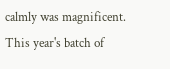calmly was magnificent. This year's batch of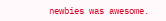newbies was awesome.